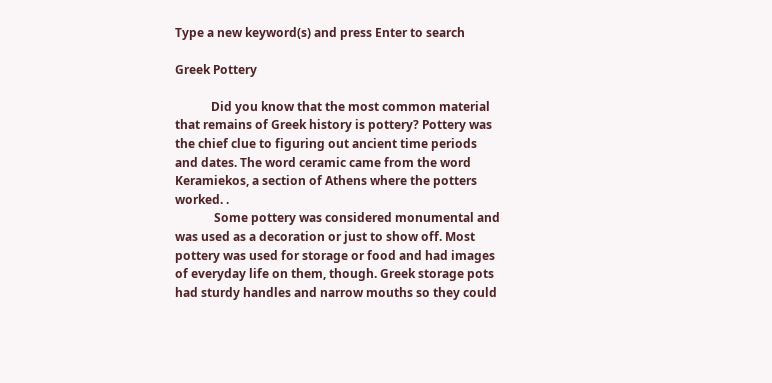Type a new keyword(s) and press Enter to search

Greek Pottery

            Did you know that the most common material that remains of Greek history is pottery? Pottery was the chief clue to figuring out ancient time periods and dates. The word ceramic came from the word Keramiekos, a section of Athens where the potters worked. .
             Some pottery was considered monumental and was used as a decoration or just to show off. Most pottery was used for storage or food and had images of everyday life on them, though. Greek storage pots had sturdy handles and narrow mouths so they could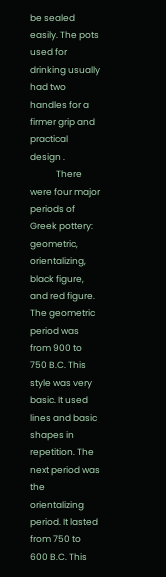be sealed easily. The pots used for drinking usually had two handles for a firmer grip and practical design .
             There were four major periods of Greek pottery: geometric, orientalizing, black figure, and red figure. The geometric period was from 900 to 750 B.C. This style was very basic. It used lines and basic shapes in repetition. The next period was the orientalizing period. It lasted from 750 to 600 B.C. This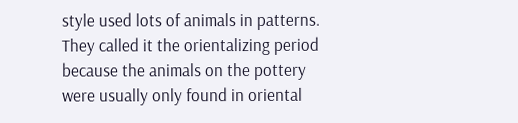style used lots of animals in patterns. They called it the orientalizing period because the animals on the pottery were usually only found in oriental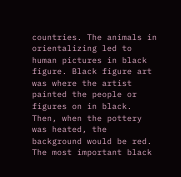countries. The animals in orientalizing led to human pictures in black figure. Black figure art was where the artist painted the people or figures on in black. Then, when the pottery was heated, the background would be red. The most important black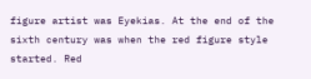figure artist was Eyekias. At the end of the sixth century was when the red figure style started. Red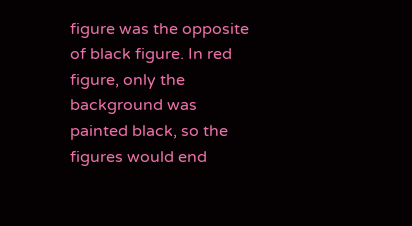figure was the opposite of black figure. In red figure, only the background was painted black, so the figures would end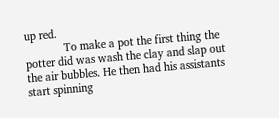up red.
             To make a pot the first thing the potter did was wash the clay and slap out the air bubbles. He then had his assistants start spinning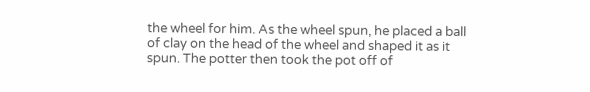the wheel for him. As the wheel spun, he placed a ball of clay on the head of the wheel and shaped it as it spun. The potter then took the pot off of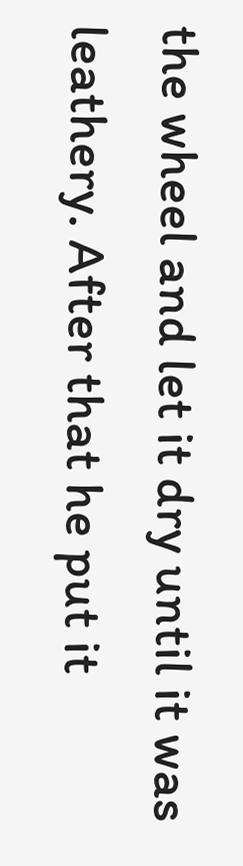the wheel and let it dry until it was leathery. After that he put it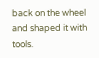back on the wheel and shaped it with tools.